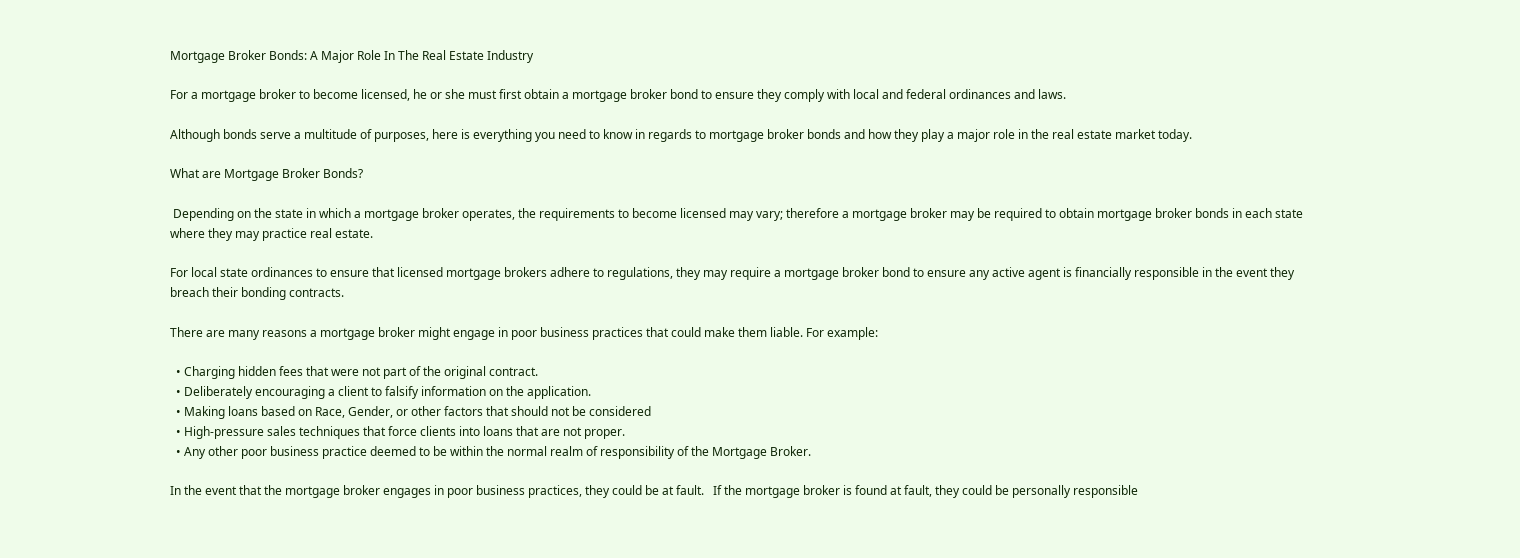Mortgage Broker Bonds: A Major Role In The Real Estate Industry

For a mortgage broker to become licensed, he or she must first obtain a mortgage broker bond to ensure they comply with local and federal ordinances and laws.

Although bonds serve a multitude of purposes, here is everything you need to know in regards to mortgage broker bonds and how they play a major role in the real estate market today.

What are Mortgage Broker Bonds?

 Depending on the state in which a mortgage broker operates, the requirements to become licensed may vary; therefore a mortgage broker may be required to obtain mortgage broker bonds in each state where they may practice real estate.

For local state ordinances to ensure that licensed mortgage brokers adhere to regulations, they may require a mortgage broker bond to ensure any active agent is financially responsible in the event they breach their bonding contracts.

There are many reasons a mortgage broker might engage in poor business practices that could make them liable. For example:

  • Charging hidden fees that were not part of the original contract.
  • Deliberately encouraging a client to falsify information on the application.
  • Making loans based on Race, Gender, or other factors that should not be considered
  • High-pressure sales techniques that force clients into loans that are not proper.
  • Any other poor business practice deemed to be within the normal realm of responsibility of the Mortgage Broker.

In the event that the mortgage broker engages in poor business practices, they could be at fault.   If the mortgage broker is found at fault, they could be personally responsible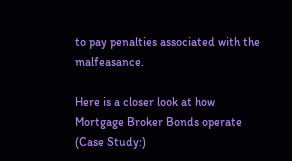to pay penalties associated with the malfeasance.

Here is a closer look at how Mortgage Broker Bonds operate (Case Study:)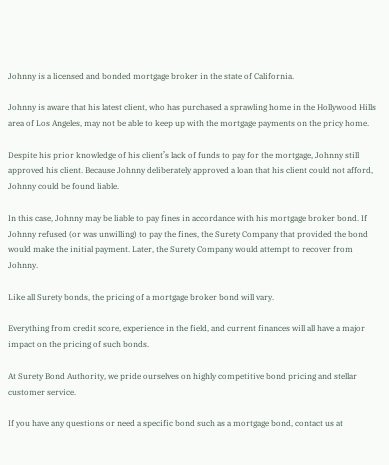Johnny is a licensed and bonded mortgage broker in the state of California.

Johnny is aware that his latest client, who has purchased a sprawling home in the Hollywood Hills area of Los Angeles, may not be able to keep up with the mortgage payments on the pricy home.

Despite his prior knowledge of his client’s lack of funds to pay for the mortgage, Johnny still approved his client. Because Johnny deliberately approved a loan that his client could not afford, Johnny could be found liable.

In this case, Johnny may be liable to pay fines in accordance with his mortgage broker bond. If Johnny refused (or was unwilling) to pay the fines, the Surety Company that provided the bond would make the initial payment. Later, the Surety Company would attempt to recover from Johnny.

Like all Surety bonds, the pricing of a mortgage broker bond will vary.

Everything from credit score, experience in the field, and current finances will all have a major impact on the pricing of such bonds.

At Surety Bond Authority, we pride ourselves on highly competitive bond pricing and stellar customer service.

If you have any questions or need a specific bond such as a mortgage bond, contact us at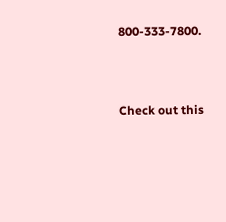800-333-7800.





Check out this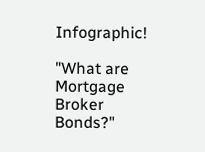Infographic!

"What are Mortgage Broker Bonds?"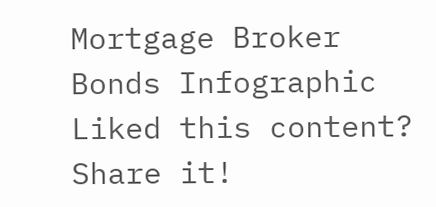Mortgage Broker Bonds Infographic
Liked this content? Share it!